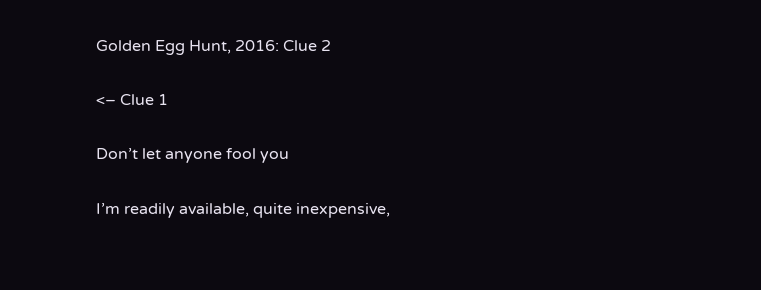Golden Egg Hunt, 2016: Clue 2

<– Clue 1

Don’t let anyone fool you

I’m readily available, quite inexpensive,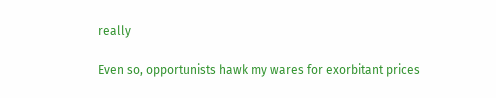really

Even so, opportunists hawk my wares for exorbitant prices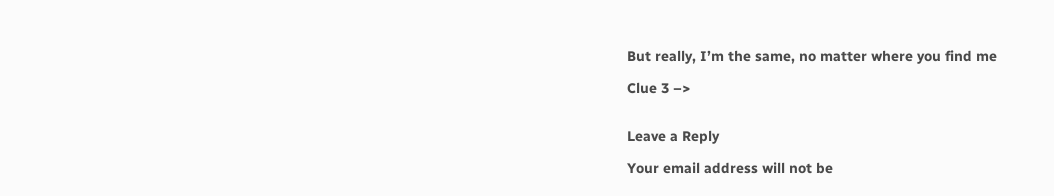But really, I’m the same, no matter where you find me

Clue 3 –>


Leave a Reply

Your email address will not be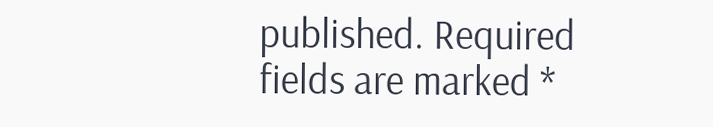published. Required fields are marked *